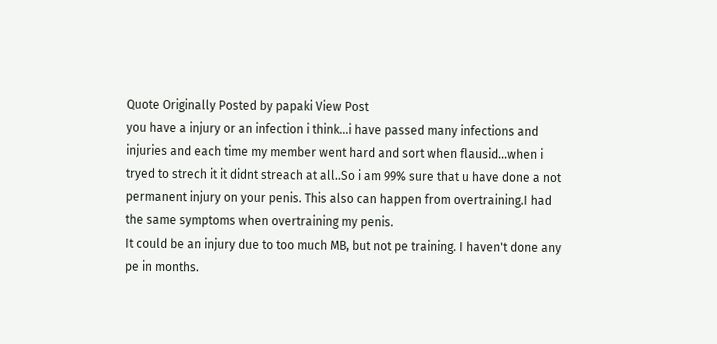Quote Originally Posted by papaki View Post
you have a injury or an infection i think...i have passed many infections and injuries and each time my member went hard and sort when flausid...when i tryed to strech it it didnt streach at all..So i am 99% sure that u have done a not permanent injury on your penis. This also can happen from overtraining.I had the same symptoms when overtraining my penis.
It could be an injury due to too much MB, but not pe training. I haven't done any pe in months.